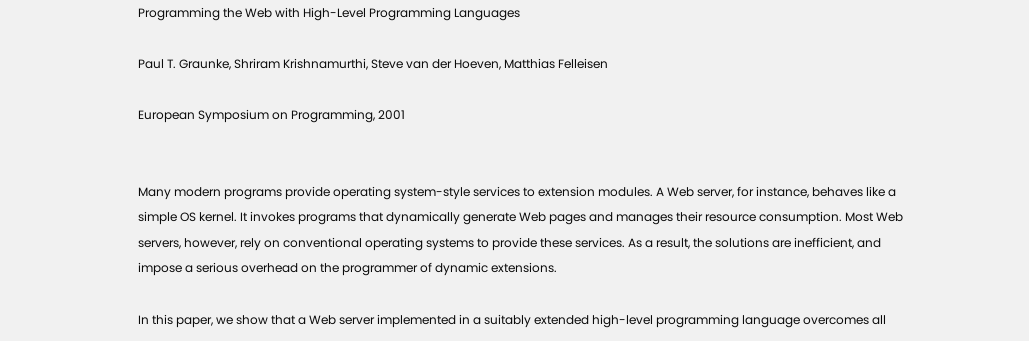Programming the Web with High-Level Programming Languages

Paul T. Graunke, Shriram Krishnamurthi, Steve van der Hoeven, Matthias Felleisen

European Symposium on Programming, 2001


Many modern programs provide operating system-style services to extension modules. A Web server, for instance, behaves like a simple OS kernel. It invokes programs that dynamically generate Web pages and manages their resource consumption. Most Web servers, however, rely on conventional operating systems to provide these services. As a result, the solutions are inefficient, and impose a serious overhead on the programmer of dynamic extensions.

In this paper, we show that a Web server implemented in a suitably extended high-level programming language overcomes all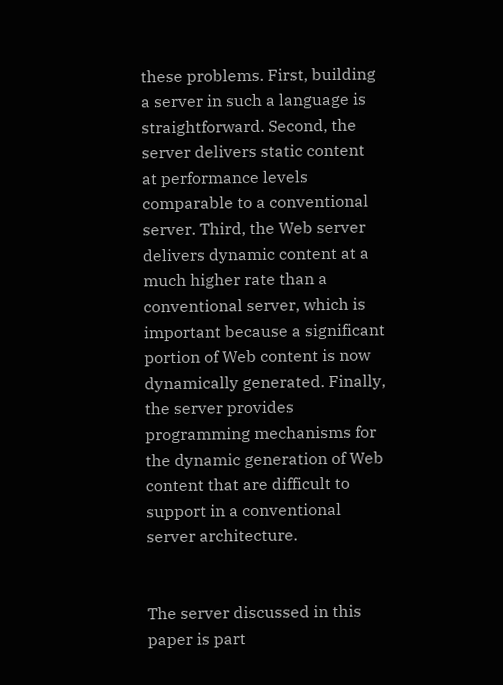these problems. First, building a server in such a language is straightforward. Second, the server delivers static content at performance levels comparable to a conventional server. Third, the Web server delivers dynamic content at a much higher rate than a conventional server, which is important because a significant portion of Web content is now dynamically generated. Finally, the server provides programming mechanisms for the dynamic generation of Web content that are difficult to support in a conventional server architecture.


The server discussed in this paper is part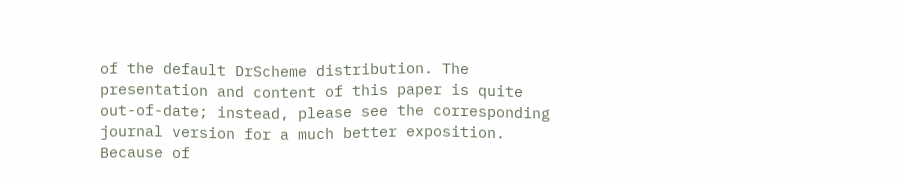of the default DrScheme distribution. The presentation and content of this paper is quite out-of-date; instead, please see the corresponding journal version for a much better exposition. Because of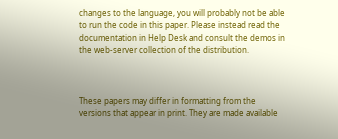changes to the language, you will probably not be able to run the code in this paper. Please instead read the documentation in Help Desk and consult the demos in the web-server collection of the distribution.



These papers may differ in formatting from the versions that appear in print. They are made available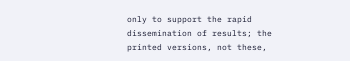only to support the rapid dissemination of results; the printed versions, not these,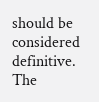should be considered definitive. The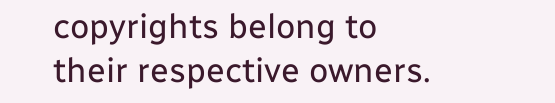copyrights belong to their respective owners.